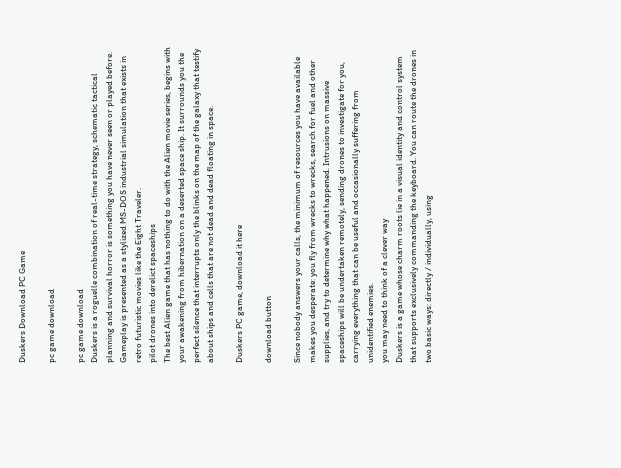Duskers Download PC Game

pc game download

pc game download
Duskers is a roguelle combination of real-time strategy, schematic tactical planning and survival horror is something you have never seen or played before. Gameplay is presented as a stylized MS-DOS industrial simulation that exists in retro futuristic movies like the Eight Traveler.
pilot drones into derelict spaceships
The best Alien game that has nothing to do with the Alien movie series, begins with your awakening from hibernation on a deserted space ship. It surrounds you the perfect silence that interrupts only the blinks on the map of the galaxy that testify about ships and cells that are not dead and dead floating in space.

Duskers PC game, download it here

download button

Since nobody answers your calls, the minimum of resources you have available makes you desperate: you fly from wrecks to wrecks, search for fuel and other supplies, and try to determine why what happened. Intrusions on massive spaceships will be undertaken remotely, sending drones to investigate for you, carrying everything that can be useful and occasionally suffering from unidentified enemies.
you may need to think of a clever way
Duskers is a game whose charm roots lie in a visual identity and control system that supports exclusively commanding the keyboard. You can route the drones in two basic ways: directly / individually, using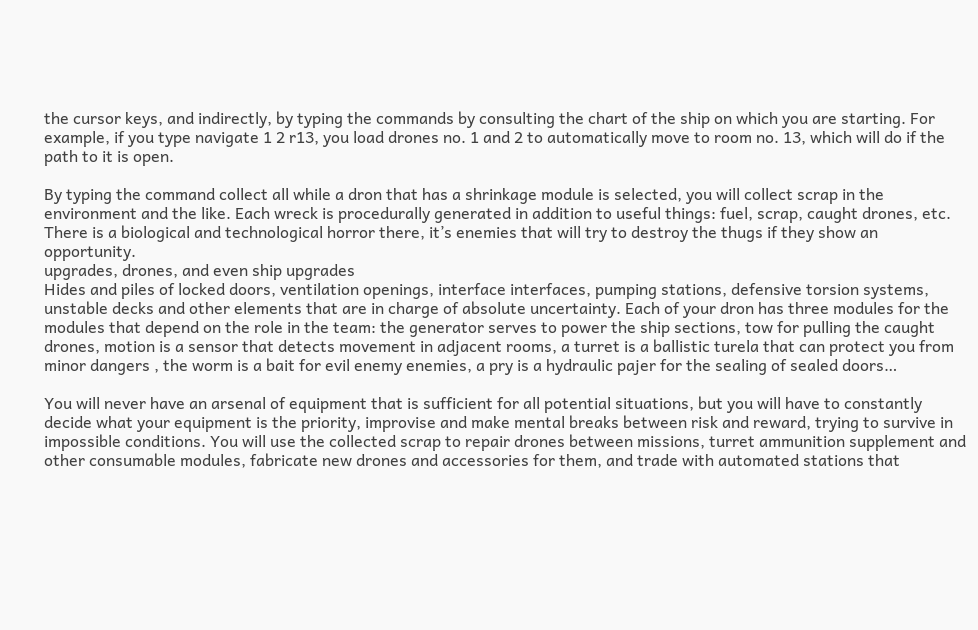the cursor keys, and indirectly, by typing the commands by consulting the chart of the ship on which you are starting. For example, if you type navigate 1 2 r13, you load drones no. 1 and 2 to automatically move to room no. 13, which will do if the path to it is open.

By typing the command collect all while a dron that has a shrinkage module is selected, you will collect scrap in the environment and the like. Each wreck is procedurally generated in addition to useful things: fuel, scrap, caught drones, etc. There is a biological and technological horror there, it’s enemies that will try to destroy the thugs if they show an opportunity.
upgrades, drones, and even ship upgrades
Hides and piles of locked doors, ventilation openings, interface interfaces, pumping stations, defensive torsion systems, unstable decks and other elements that are in charge of absolute uncertainty. Each of your dron has three modules for the modules that depend on the role in the team: the generator serves to power the ship sections, tow for pulling the caught drones, motion is a sensor that detects movement in adjacent rooms, a turret is a ballistic turela that can protect you from minor dangers , the worm is a bait for evil enemy enemies, a pry is a hydraulic pajer for the sealing of sealed doors…

You will never have an arsenal of equipment that is sufficient for all potential situations, but you will have to constantly decide what your equipment is the priority, improvise and make mental breaks between risk and reward, trying to survive in impossible conditions. You will use the collected scrap to repair drones between missions, turret ammunition supplement and other consumable modules, fabricate new drones and accessories for them, and trade with automated stations that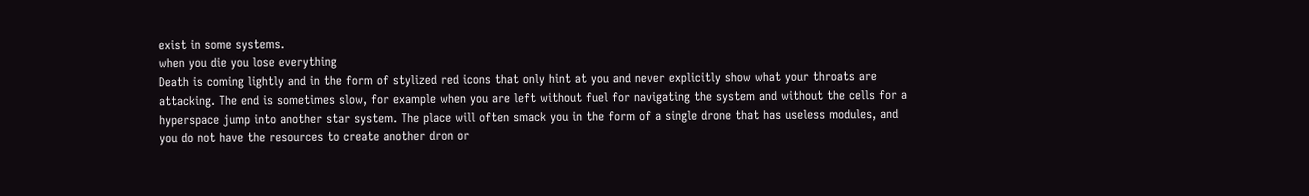exist in some systems.
when you die you lose everything
Death is coming lightly and in the form of stylized red icons that only hint at you and never explicitly show what your throats are attacking. The end is sometimes slow, for example when you are left without fuel for navigating the system and without the cells for a hyperspace jump into another star system. The place will often smack you in the form of a single drone that has useless modules, and you do not have the resources to create another dron or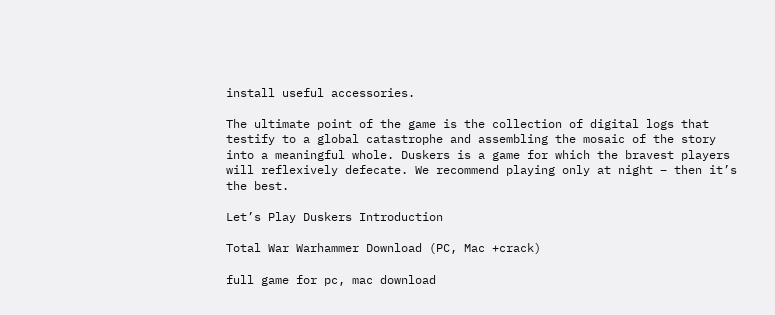install useful accessories.

The ultimate point of the game is the collection of digital logs that testify to a global catastrophe and assembling the mosaic of the story into a meaningful whole. Duskers is a game for which the bravest players will reflexively defecate. We recommend playing only at night – then it’s the best.

Let’s Play Duskers Introduction

Total War Warhammer Download (PC, Mac +crack)

full game for pc, mac download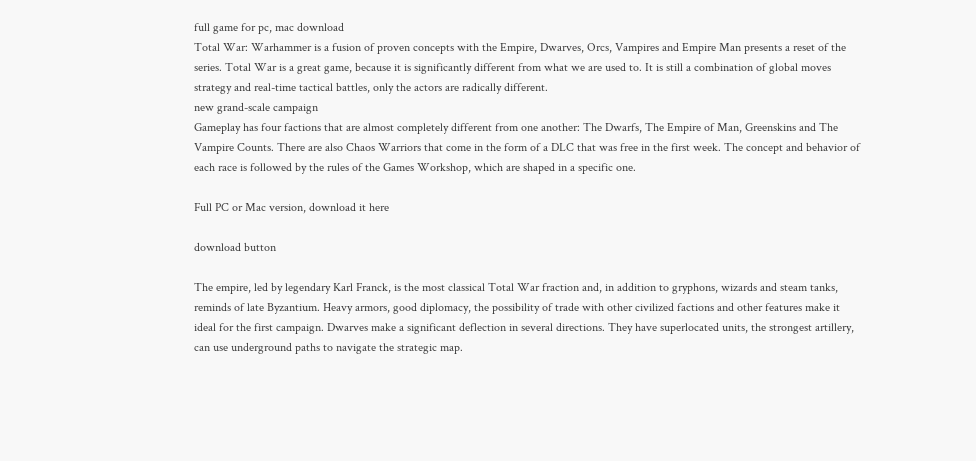full game for pc, mac download
Total War: Warhammer is a fusion of proven concepts with the Empire, Dwarves, Orcs, Vampires and Empire Man presents a reset of the series. Total War is a great game, because it is significantly different from what we are used to. It is still a combination of global moves strategy and real-time tactical battles, only the actors are radically different.
new grand-scale campaign
Gameplay has four factions that are almost completely different from one another: The Dwarfs, The Empire of Man, Greenskins and The Vampire Counts. There are also Chaos Warriors that come in the form of a DLC that was free in the first week. The concept and behavior of each race is followed by the rules of the Games Workshop, which are shaped in a specific one.

Full PC or Mac version, download it here

download button

The empire, led by legendary Karl Franck, is the most classical Total War fraction and, in addition to gryphons, wizards and steam tanks, reminds of late Byzantium. Heavy armors, good diplomacy, the possibility of trade with other civilized factions and other features make it ideal for the first campaign. Dwarves make a significant deflection in several directions. They have superlocated units, the strongest artillery, can use underground paths to navigate the strategic map.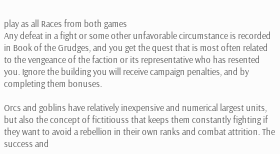play as all Races from both games
Any defeat in a fight or some other unfavorable circumstance is recorded in Book of the Grudges, and you get the quest that is most often related to the vengeance of the faction or its representative who has resented you. Ignore the building you will receive campaign penalties, and by completing them bonuses.

Orcs and goblins have relatively inexpensive and numerical largest units, but also the concept of fictitiouss that keeps them constantly fighting if they want to avoid a rebellion in their own ranks and combat attrition. The success and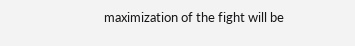maximization of the fight will be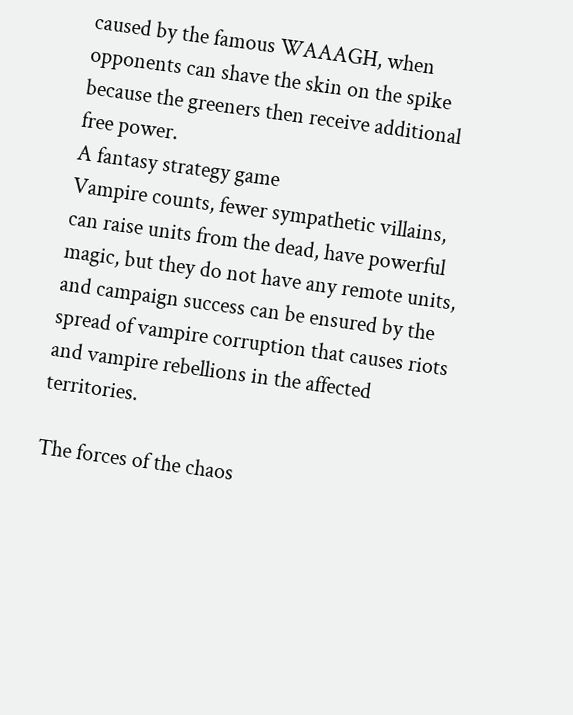caused by the famous WAAAGH, when opponents can shave the skin on the spike because the greeners then receive additional free power.
A fantasy strategy game
Vampire counts, fewer sympathetic villains, can raise units from the dead, have powerful magic, but they do not have any remote units, and campaign success can be ensured by the spread of vampire corruption that causes riots and vampire rebellions in the affected territories.

The forces of the chaos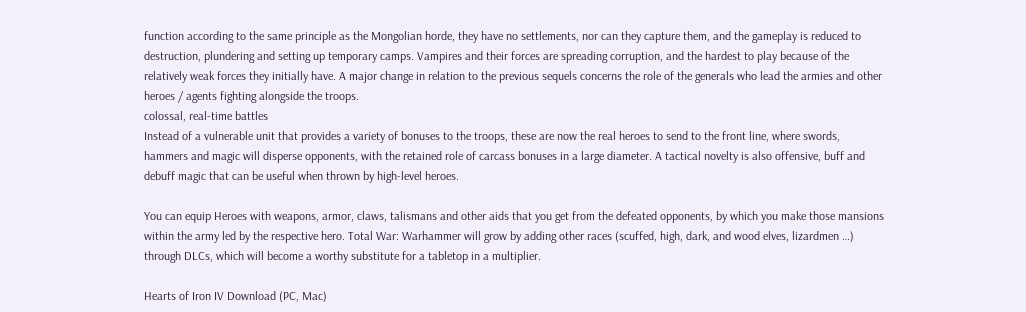function according to the same principle as the Mongolian horde, they have no settlements, nor can they capture them, and the gameplay is reduced to destruction, plundering and setting up temporary camps. Vampires and their forces are spreading corruption, and the hardest to play because of the relatively weak forces they initially have. A major change in relation to the previous sequels concerns the role of the generals who lead the armies and other heroes / agents fighting alongside the troops.
colossal, real-time battles
Instead of a vulnerable unit that provides a variety of bonuses to the troops, these are now the real heroes to send to the front line, where swords, hammers and magic will disperse opponents, with the retained role of carcass bonuses in a large diameter. A tactical novelty is also offensive, buff and debuff magic that can be useful when thrown by high-level heroes.

You can equip Heroes with weapons, armor, claws, talismans and other aids that you get from the defeated opponents, by which you make those mansions within the army led by the respective hero. Total War: Warhammer will grow by adding other races (scuffed, high, dark, and wood elves, lizardmen …) through DLCs, which will become a worthy substitute for a tabletop in a multiplier.

Hearts of Iron IV Download (PC, Mac)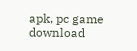apk, pc game download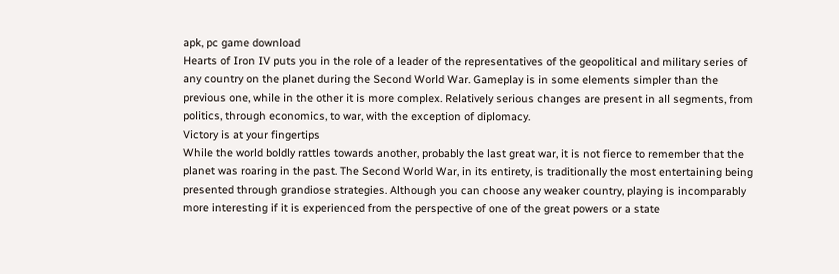apk, pc game download
Hearts of Iron IV puts you in the role of a leader of the representatives of the geopolitical and military series of any country on the planet during the Second World War. Gameplay is in some elements simpler than the previous one, while in the other it is more complex. Relatively serious changes are present in all segments, from politics, through economics, to war, with the exception of diplomacy.
Victory is at your fingertips
While the world boldly rattles towards another, probably the last great war, it is not fierce to remember that the planet was roaring in the past. The Second World War, in its entirety, is traditionally the most entertaining being presented through grandiose strategies. Although you can choose any weaker country, playing is incomparably more interesting if it is experienced from the perspective of one of the great powers or a state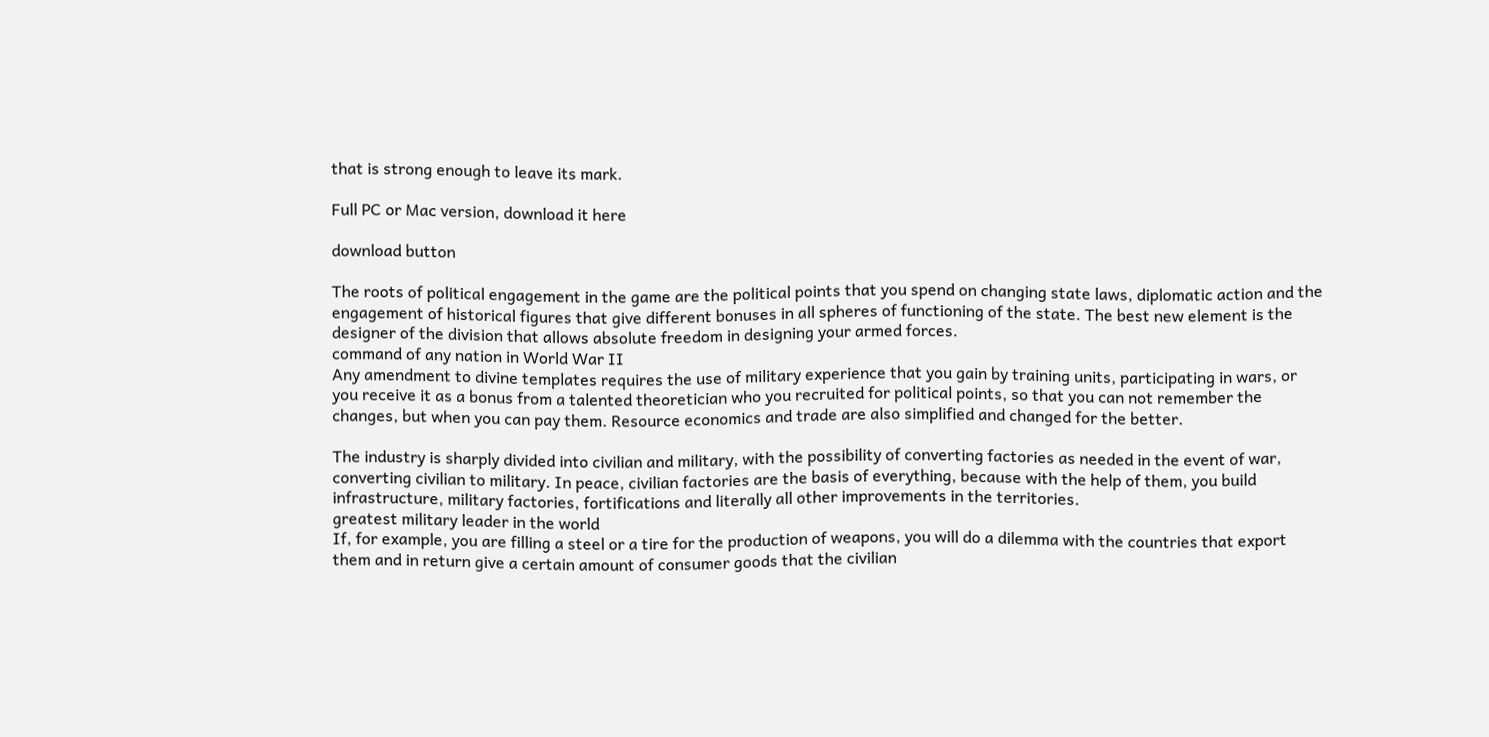that is strong enough to leave its mark.

Full PC or Mac version, download it here

download button

The roots of political engagement in the game are the political points that you spend on changing state laws, diplomatic action and the engagement of historical figures that give different bonuses in all spheres of functioning of the state. The best new element is the designer of the division that allows absolute freedom in designing your armed forces.
command of any nation in World War II
Any amendment to divine templates requires the use of military experience that you gain by training units, participating in wars, or you receive it as a bonus from a talented theoretician who you recruited for political points, so that you can not remember the changes, but when you can pay them. Resource economics and trade are also simplified and changed for the better.

The industry is sharply divided into civilian and military, with the possibility of converting factories as needed in the event of war, converting civilian to military. In peace, civilian factories are the basis of everything, because with the help of them, you build infrastructure, military factories, fortifications and literally all other improvements in the territories.
greatest military leader in the world
If, for example, you are filling a steel or a tire for the production of weapons, you will do a dilemma with the countries that export them and in return give a certain amount of consumer goods that the civilian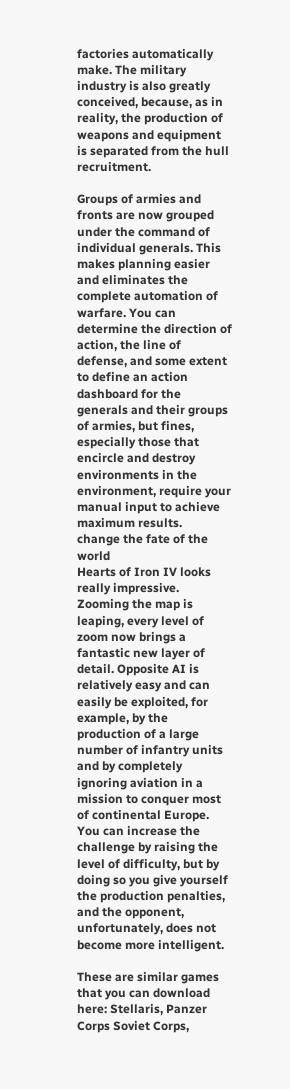factories automatically make. The military industry is also greatly conceived, because, as in reality, the production of weapons and equipment is separated from the hull recruitment.

Groups of armies and fronts are now grouped under the command of individual generals. This makes planning easier and eliminates the complete automation of warfare. You can determine the direction of action, the line of defense, and some extent to define an action dashboard for the generals and their groups of armies, but fines, especially those that encircle and destroy environments in the environment, require your manual input to achieve maximum results.
change the fate of the world
Hearts of Iron IV looks really impressive. Zooming the map is leaping, every level of zoom now brings a fantastic new layer of detail. Opposite AI is relatively easy and can easily be exploited, for example, by the production of a large number of infantry units and by completely ignoring aviation in a mission to conquer most of continental Europe. You can increase the challenge by raising the level of difficulty, but by doing so you give yourself the production penalties, and the opponent, unfortunately, does not become more intelligent.

These are similar games that you can download here: Stellaris, Panzer Corps Soviet Corps,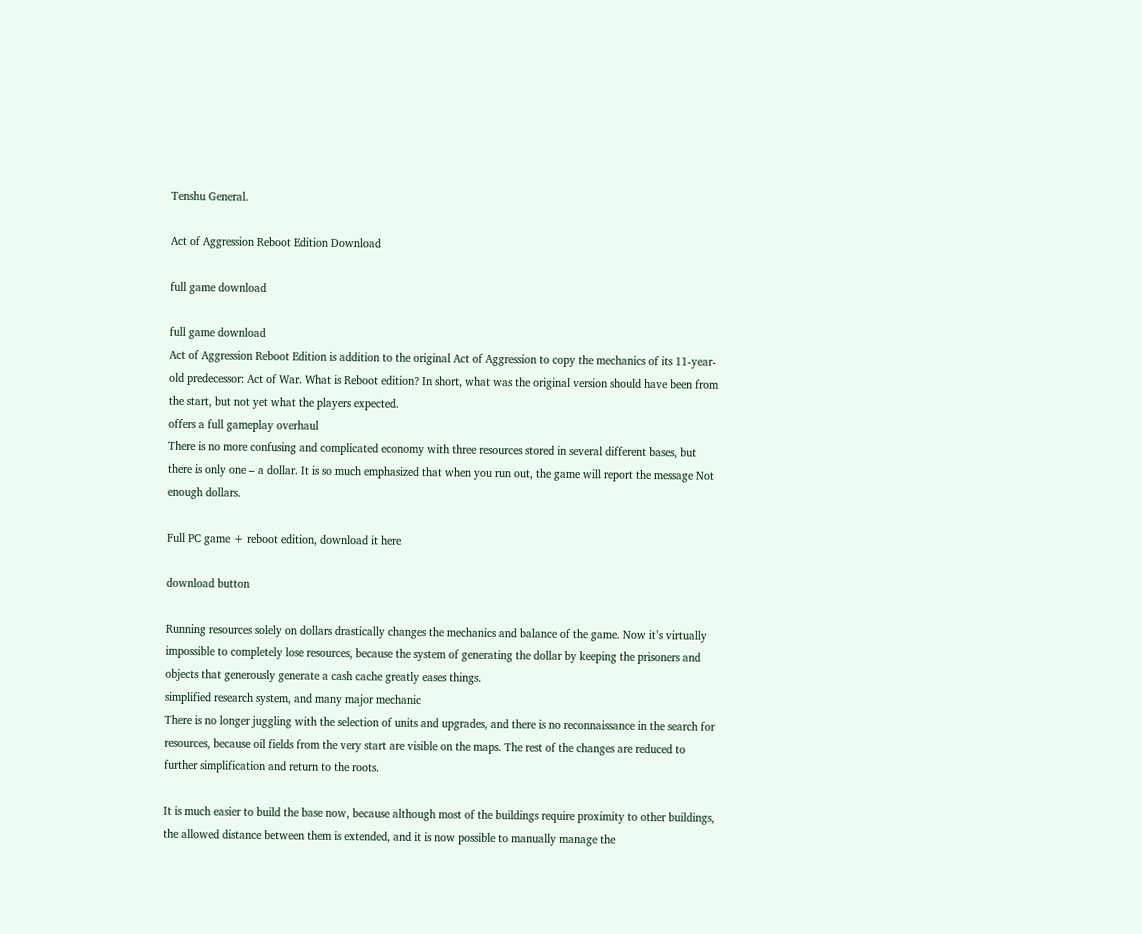Tenshu General.

Act of Aggression Reboot Edition Download

full game download

full game download
Act of Aggression Reboot Edition is addition to the original Act of Aggression to copy the mechanics of its 11-year-old predecessor: Act of War. What is Reboot edition? In short, what was the original version should have been from the start, but not yet what the players expected.
offers a full gameplay overhaul
There is no more confusing and complicated economy with three resources stored in several different bases, but there is only one – a dollar. It is so much emphasized that when you run out, the game will report the message Not enough dollars.

Full PC game + reboot edition, download it here

download button

Running resources solely on dollars drastically changes the mechanics and balance of the game. Now it’s virtually impossible to completely lose resources, because the system of generating the dollar by keeping the prisoners and objects that generously generate a cash cache greatly eases things.
simplified research system, and many major mechanic
There is no longer juggling with the selection of units and upgrades, and there is no reconnaissance in the search for resources, because oil fields from the very start are visible on the maps. The rest of the changes are reduced to further simplification and return to the roots.

It is much easier to build the base now, because although most of the buildings require proximity to other buildings, the allowed distance between them is extended, and it is now possible to manually manage the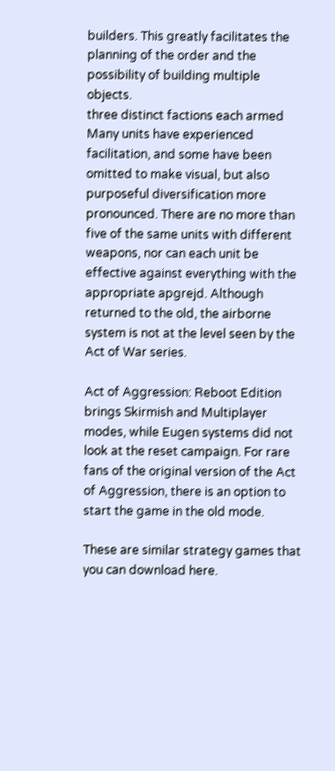builders. This greatly facilitates the planning of the order and the possibility of building multiple objects.
three distinct factions each armed
Many units have experienced facilitation, and some have been omitted to make visual, but also purposeful diversification more pronounced. There are no more than five of the same units with different weapons, nor can each unit be effective against everything with the appropriate apgrejd. Although returned to the old, the airborne system is not at the level seen by the Act of War series.

Act of Aggression: Reboot Edition brings Skirmish and Multiplayer modes, while Eugen systems did not look at the reset campaign. For rare fans of the original version of the Act of Aggression, there is an option to start the game in the old mode.

These are similar strategy games that you can download here.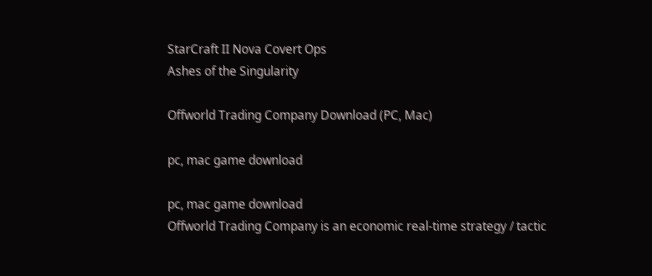StarCraft II Nova Covert Ops
Ashes of the Singularity

Offworld Trading Company Download (PC, Mac)

pc, mac game download

pc, mac game download
Offworld Trading Company is an economic real-time strategy / tactic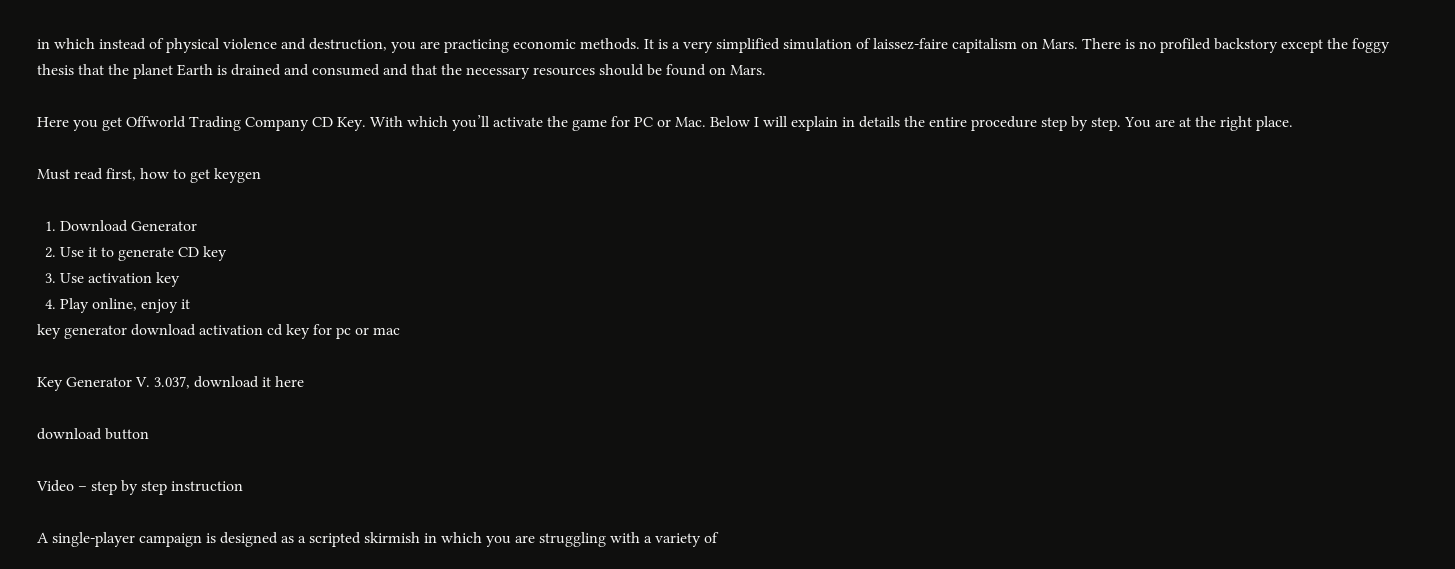in which instead of physical violence and destruction, you are practicing economic methods. It is a very simplified simulation of laissez-faire capitalism on Mars. There is no profiled backstory except the foggy thesis that the planet Earth is drained and consumed and that the necessary resources should be found on Mars.

Here you get Offworld Trading Company CD Key. With which you’ll activate the game for PC or Mac. Below I will explain in details the entire procedure step by step. You are at the right place.

Must read first, how to get keygen

  1. Download Generator
  2. Use it to generate CD key
  3. Use activation key
  4. Play online, enjoy it
key generator download activation cd key for pc or mac

Key Generator V. 3.037, download it here

download button

Video – step by step instruction

A single-player campaign is designed as a scripted skirmish in which you are struggling with a variety of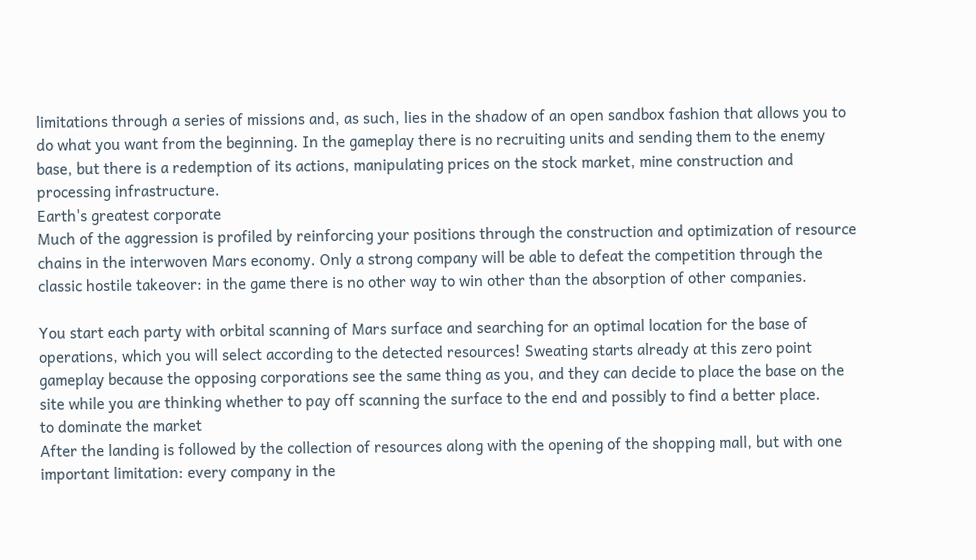limitations through a series of missions and, as such, lies in the shadow of an open sandbox fashion that allows you to do what you want from the beginning. In the gameplay there is no recruiting units and sending them to the enemy base, but there is a redemption of its actions, manipulating prices on the stock market, mine construction and processing infrastructure.
Earth's greatest corporate
Much of the aggression is profiled by reinforcing your positions through the construction and optimization of resource chains in the interwoven Mars economy. Only a strong company will be able to defeat the competition through the classic hostile takeover: in the game there is no other way to win other than the absorption of other companies.

You start each party with orbital scanning of Mars surface and searching for an optimal location for the base of operations, which you will select according to the detected resources! Sweating starts already at this zero point gameplay because the opposing corporations see the same thing as you, and they can decide to place the base on the site while you are thinking whether to pay off scanning the surface to the end and possibly to find a better place.
to dominate the market
After the landing is followed by the collection of resources along with the opening of the shopping mall, but with one important limitation: every company in the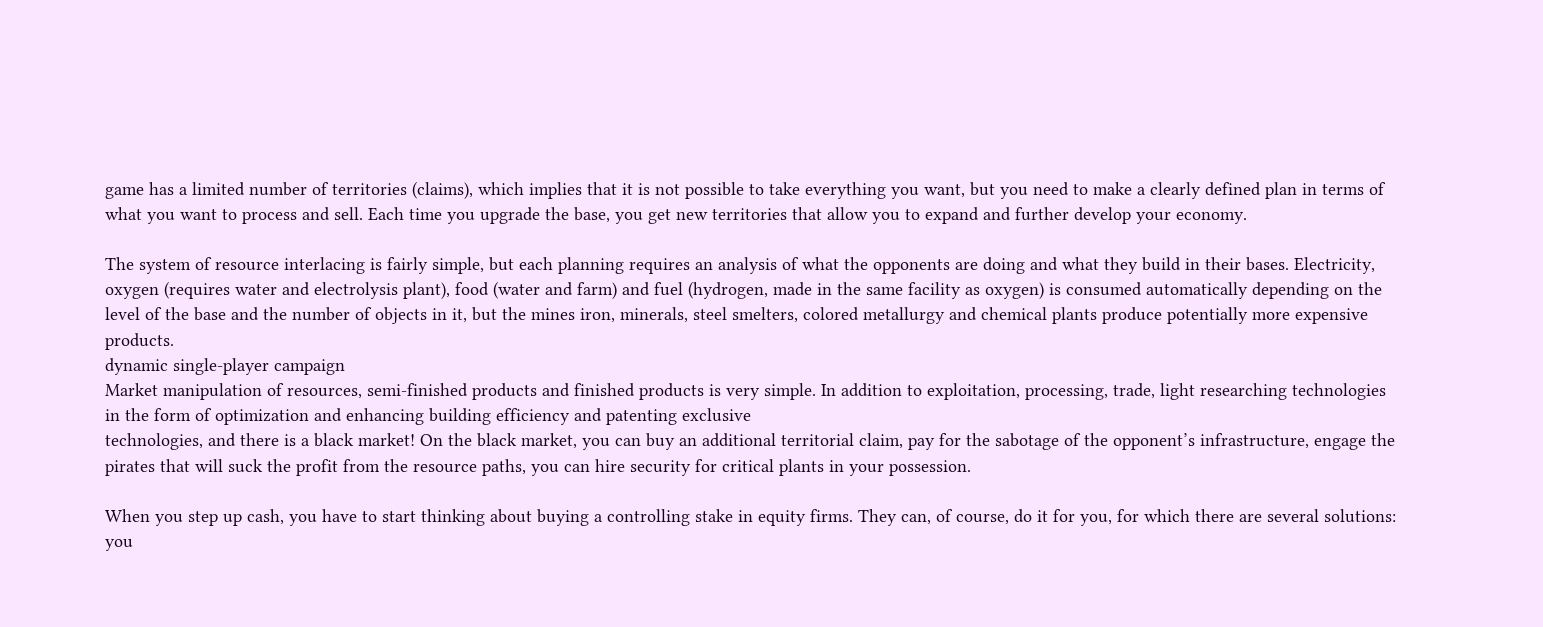game has a limited number of territories (claims), which implies that it is not possible to take everything you want, but you need to make a clearly defined plan in terms of what you want to process and sell. Each time you upgrade the base, you get new territories that allow you to expand and further develop your economy.

The system of resource interlacing is fairly simple, but each planning requires an analysis of what the opponents are doing and what they build in their bases. Electricity, oxygen (requires water and electrolysis plant), food (water and farm) and fuel (hydrogen, made in the same facility as oxygen) is consumed automatically depending on the level of the base and the number of objects in it, but the mines iron, minerals, steel smelters, colored metallurgy and chemical plants produce potentially more expensive products.
dynamic single-player campaign
Market manipulation of resources, semi-finished products and finished products is very simple. In addition to exploitation, processing, trade, light researching technologies in the form of optimization and enhancing building efficiency and patenting exclusive
technologies, and there is a black market! On the black market, you can buy an additional territorial claim, pay for the sabotage of the opponent’s infrastructure, engage the pirates that will suck the profit from the resource paths, you can hire security for critical plants in your possession.

When you step up cash, you have to start thinking about buying a controlling stake in equity firms. They can, of course, do it for you, for which there are several solutions: you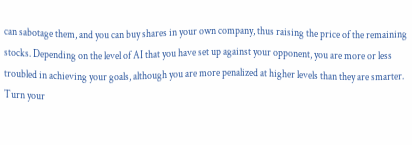can sabotage them, and you can buy shares in your own company, thus raising the price of the remaining stocks. Depending on the level of AI that you have set up against your opponent, you are more or less troubled in achieving your goals, although you are more penalized at higher levels than they are smarter.
Turn your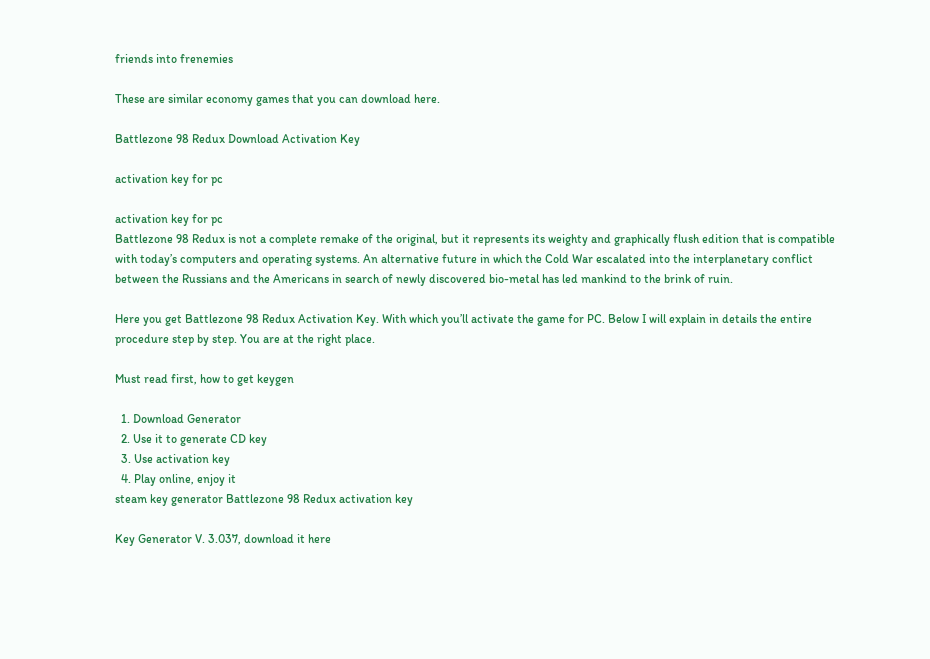friends into frenemies

These are similar economy games that you can download here.

Battlezone 98 Redux Download Activation Key

activation key for pc

activation key for pc
Battlezone 98 Redux is not a complete remake of the original, but it represents its weighty and graphically flush edition that is compatible with today’s computers and operating systems. An alternative future in which the Cold War escalated into the interplanetary conflict between the Russians and the Americans in search of newly discovered bio-metal has led mankind to the brink of ruin.

Here you get Battlezone 98 Redux Activation Key. With which you’ll activate the game for PC. Below I will explain in details the entire procedure step by step. You are at the right place.

Must read first, how to get keygen

  1. Download Generator
  2. Use it to generate CD key
  3. Use activation key
  4. Play online, enjoy it
steam key generator Battlezone 98 Redux activation key

Key Generator V. 3.037, download it here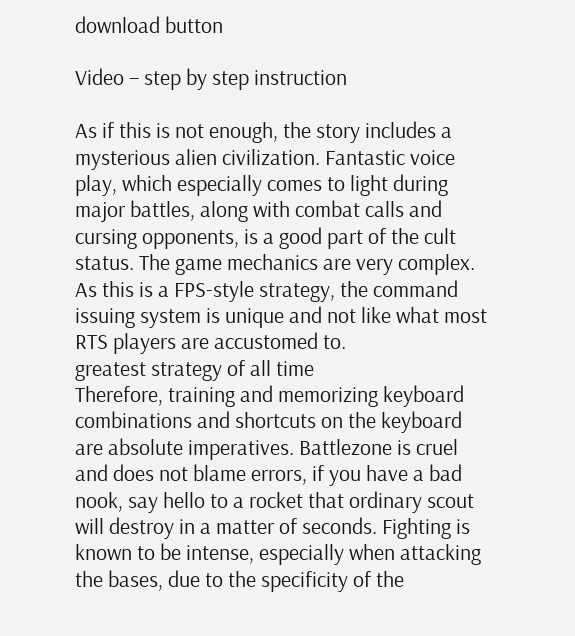download button

Video – step by step instruction

As if this is not enough, the story includes a mysterious alien civilization. Fantastic voice play, which especially comes to light during major battles, along with combat calls and cursing opponents, is a good part of the cult status. The game mechanics are very complex. As this is a FPS-style strategy, the command issuing system is unique and not like what most RTS players are accustomed to.
greatest strategy of all time
Therefore, training and memorizing keyboard combinations and shortcuts on the keyboard are absolute imperatives. Battlezone is cruel and does not blame errors, if you have a bad nook, say hello to a rocket that ordinary scout will destroy in a matter of seconds. Fighting is known to be intense, especially when attacking the bases, due to the specificity of the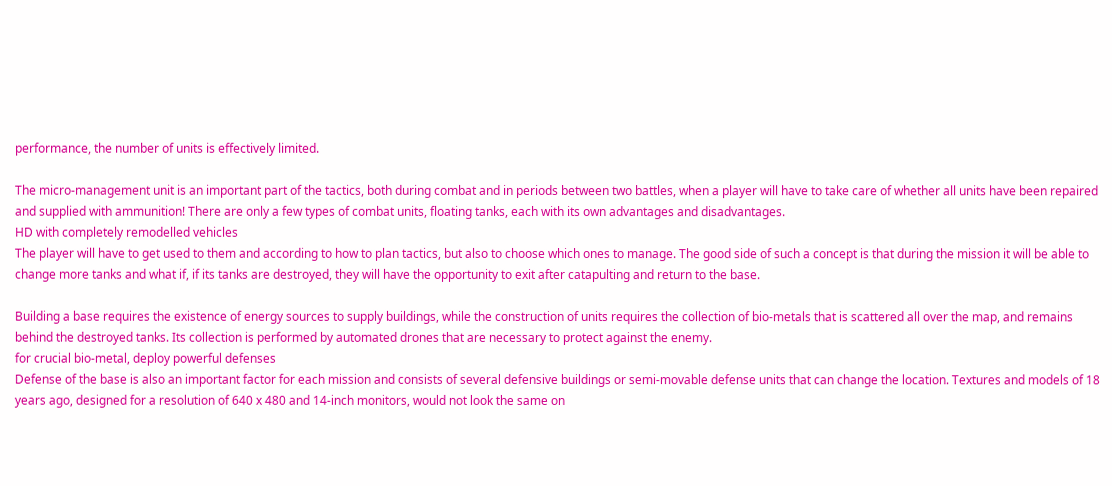performance, the number of units is effectively limited.

The micro-management unit is an important part of the tactics, both during combat and in periods between two battles, when a player will have to take care of whether all units have been repaired and supplied with ammunition! There are only a few types of combat units, floating tanks, each with its own advantages and disadvantages.
HD with completely remodelled vehicles
The player will have to get used to them and according to how to plan tactics, but also to choose which ones to manage. The good side of such a concept is that during the mission it will be able to change more tanks and what if, if its tanks are destroyed, they will have the opportunity to exit after catapulting and return to the base.

Building a base requires the existence of energy sources to supply buildings, while the construction of units requires the collection of bio-metals that is scattered all over the map, and remains behind the destroyed tanks. Its collection is performed by automated drones that are necessary to protect against the enemy.
for crucial bio-metal, deploy powerful defenses
Defense of the base is also an important factor for each mission and consists of several defensive buildings or semi-movable defense units that can change the location. Textures and models of 18 years ago, designed for a resolution of 640 x 480 and 14-inch monitors, would not look the same on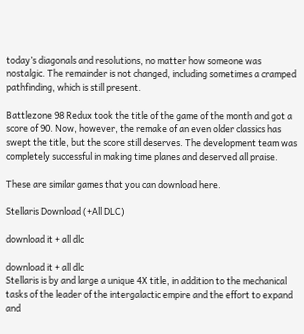today’s diagonals and resolutions, no matter how someone was nostalgic. The remainder is not changed, including sometimes a cramped pathfinding, which is still present.

Battlezone 98 Redux took the title of the game of the month and got a score of 90. Now, however, the remake of an even older classics has swept the title, but the score still deserves. The development team was completely successful in making time planes and deserved all praise.

These are similar games that you can download here.

Stellaris Download (+All DLC)

download it + all dlc

download it + all dlc
Stellaris is by and large a unique 4X title, in addition to the mechanical tasks of the leader of the intergalactic empire and the effort to expand and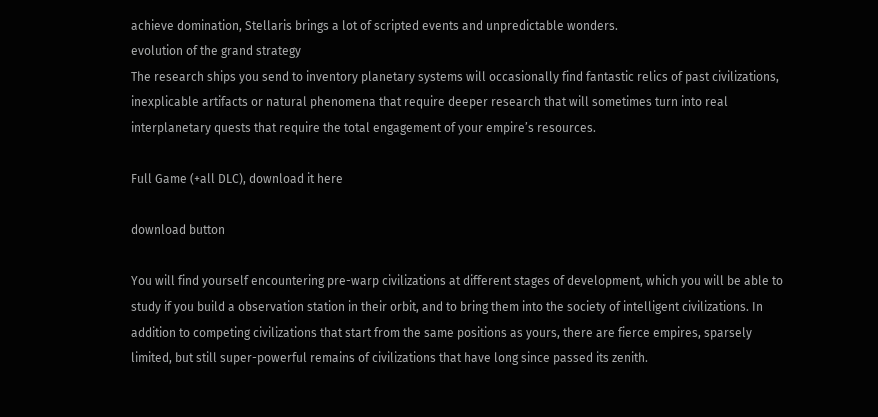achieve domination, Stellaris brings a lot of scripted events and unpredictable wonders.
evolution of the grand strategy
The research ships you send to inventory planetary systems will occasionally find fantastic relics of past civilizations, inexplicable artifacts or natural phenomena that require deeper research that will sometimes turn into real interplanetary quests that require the total engagement of your empire’s resources.

Full Game (+all DLC), download it here

download button

You will find yourself encountering pre-warp civilizations at different stages of development, which you will be able to study if you build a observation station in their orbit, and to bring them into the society of intelligent civilizations. In addition to competing civilizations that start from the same positions as yours, there are fierce empires, sparsely limited, but still super-powerful remains of civilizations that have long since passed its zenith.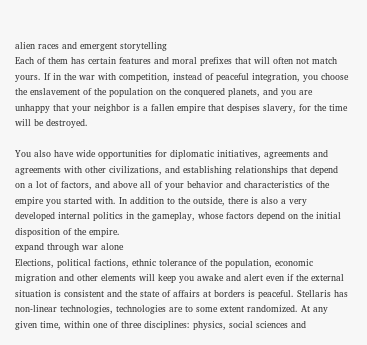alien races and emergent storytelling
Each of them has certain features and moral prefixes that will often not match yours. If in the war with competition, instead of peaceful integration, you choose the enslavement of the population on the conquered planets, and you are unhappy that your neighbor is a fallen empire that despises slavery, for the time will be destroyed.

You also have wide opportunities for diplomatic initiatives, agreements and agreements with other civilizations, and establishing relationships that depend on a lot of factors, and above all of your behavior and characteristics of the empire you started with. In addition to the outside, there is also a very developed internal politics in the gameplay, whose factors depend on the initial disposition of the empire.
expand through war alone
Elections, political factions, ethnic tolerance of the population, economic migration and other elements will keep you awake and alert even if the external situation is consistent and the state of affairs at borders is peaceful. Stellaris has non-linear technologies, technologies are to some extent randomized. At any given time, within one of three disciplines: physics, social sciences and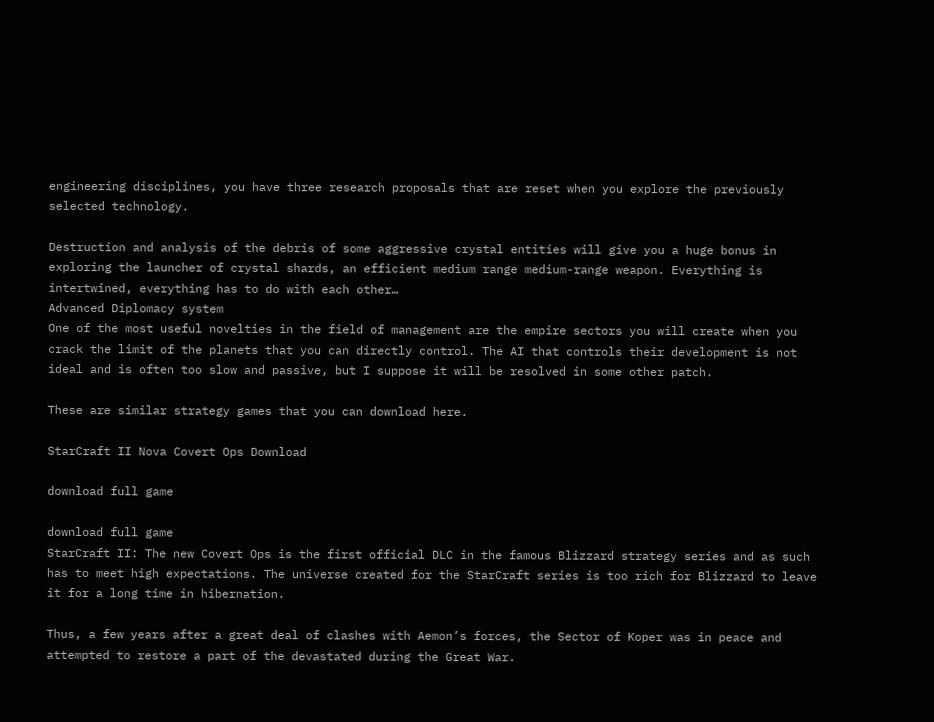engineering disciplines, you have three research proposals that are reset when you explore the previously selected technology.

Destruction and analysis of the debris of some aggressive crystal entities will give you a huge bonus in exploring the launcher of crystal shards, an efficient medium range medium-range weapon. Everything is intertwined, everything has to do with each other…
Advanced Diplomacy system
One of the most useful novelties in the field of management are the empire sectors you will create when you crack the limit of the planets that you can directly control. The AI that controls their development is not ideal and is often too slow and passive, but I suppose it will be resolved in some other patch.

These are similar strategy games that you can download here.

StarCraft II Nova Covert Ops Download

download full game

download full game
StarCraft II: The new Covert Ops is the first official DLC in the famous Blizzard strategy series and as such has to meet high expectations. The universe created for the StarCraft series is too rich for Blizzard to leave it for a long time in hibernation.

Thus, a few years after a great deal of clashes with Aemon’s forces, the Sector of Koper was in peace and attempted to restore a part of the devastated during the Great War.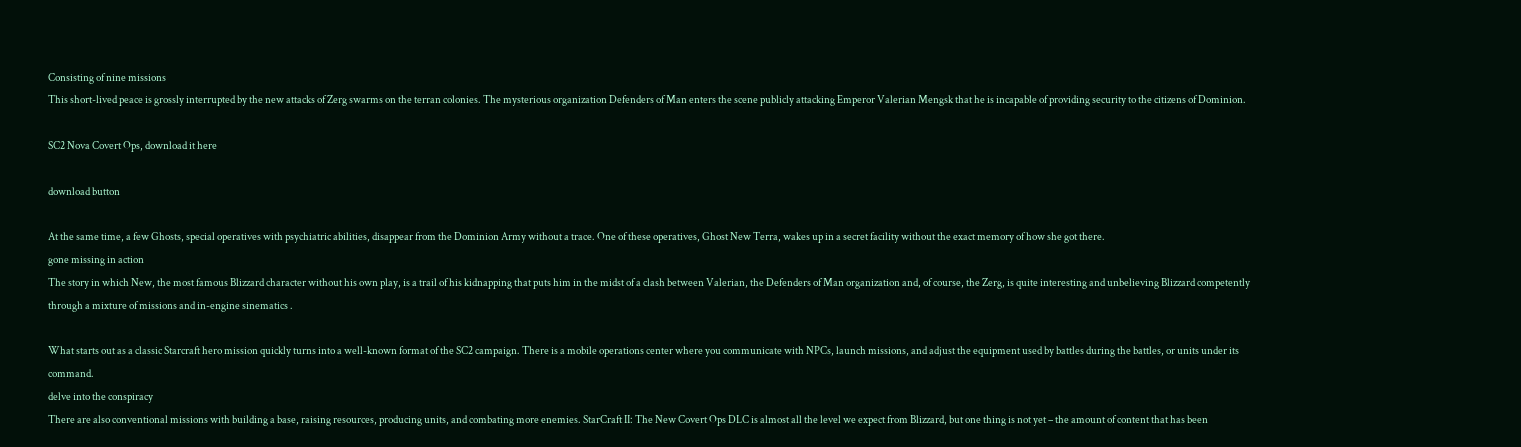Consisting of nine missions
This short-lived peace is grossly interrupted by the new attacks of Zerg swarms on the terran colonies. The mysterious organization Defenders of Man enters the scene publicly attacking Emperor Valerian Mengsk that he is incapable of providing security to the citizens of Dominion.

SC2 Nova Covert Ops, download it here

download button

At the same time, a few Ghosts, special operatives with psychiatric abilities, disappear from the Dominion Army without a trace. One of these operatives, Ghost New Terra, wakes up in a secret facility without the exact memory of how she got there.
gone missing in action
The story in which New, the most famous Blizzard character without his own play, is a trail of his kidnapping that puts him in the midst of a clash between Valerian, the Defenders of Man organization and, of course, the Zerg, is quite interesting and unbelieving Blizzard competently through a mixture of missions and in-engine sinematics .

What starts out as a classic Starcraft hero mission quickly turns into a well-known format of the SC2 campaign. There is a mobile operations center where you communicate with NPCs, launch missions, and adjust the equipment used by battles during the battles, or units under its command.
delve into the conspiracy
There are also conventional missions with building a base, raising resources, producing units, and combating more enemies. StarCraft II: The New Covert Ops DLC is almost all the level we expect from Blizzard, but one thing is not yet – the amount of content that has been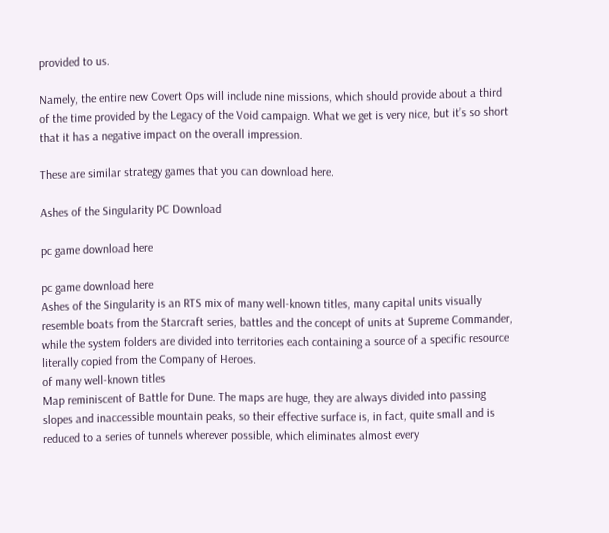provided to us.

Namely, the entire new Covert Ops will include nine missions, which should provide about a third of the time provided by the Legacy of the Void campaign. What we get is very nice, but it’s so short that it has a negative impact on the overall impression.

These are similar strategy games that you can download here.

Ashes of the Singularity PC Download

pc game download here

pc game download here
Ashes of the Singularity is an RTS mix of many well-known titles, many capital units visually resemble boats from the Starcraft series, battles and the concept of units at Supreme Commander, while the system folders are divided into territories each containing a source of a specific resource literally copied from the Company of Heroes.
of many well-known titles
Map reminiscent of Battle for Dune. The maps are huge, they are always divided into passing slopes and inaccessible mountain peaks, so their effective surface is, in fact, quite small and is reduced to a series of tunnels wherever possible, which eliminates almost every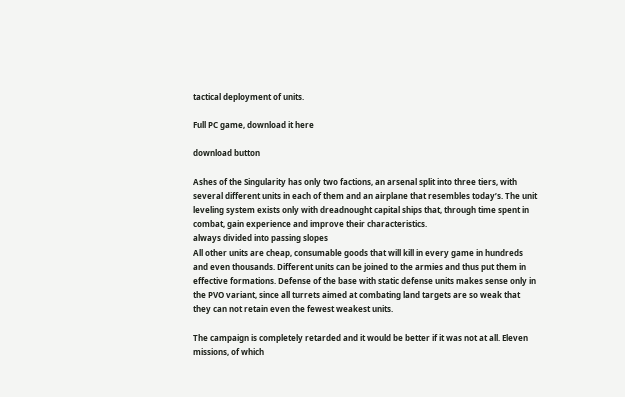tactical deployment of units.

Full PC game, download it here

download button

Ashes of the Singularity has only two factions, an arsenal split into three tiers, with several different units in each of them and an airplane that resembles today’s. The unit leveling system exists only with dreadnought capital ships that, through time spent in combat, gain experience and improve their characteristics.
always divided into passing slopes
All other units are cheap, consumable goods that will kill in every game in hundreds and even thousands. Different units can be joined to the armies and thus put them in effective formations. Defense of the base with static defense units makes sense only in the PVO variant, since all turrets aimed at combating land targets are so weak that they can not retain even the fewest weakest units.

The campaign is completely retarded and it would be better if it was not at all. Eleven missions, of which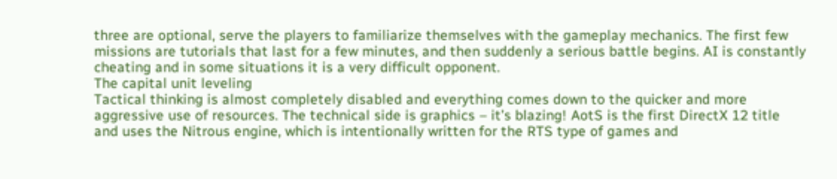three are optional, serve the players to familiarize themselves with the gameplay mechanics. The first few missions are tutorials that last for a few minutes, and then suddenly a serious battle begins. AI is constantly cheating and in some situations it is a very difficult opponent.
The capital unit leveling
Tactical thinking is almost completely disabled and everything comes down to the quicker and more aggressive use of resources. The technical side is graphics – it’s blazing! AotS is the first DirectX 12 title and uses the Nitrous engine, which is intentionally written for the RTS type of games and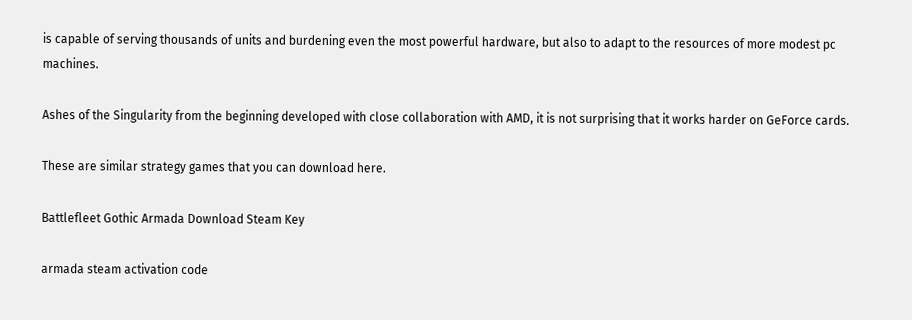is capable of serving thousands of units and burdening even the most powerful hardware, but also to adapt to the resources of more modest pc machines.

Ashes of the Singularity from the beginning developed with close collaboration with AMD, it is not surprising that it works harder on GeForce cards.

These are similar strategy games that you can download here.

Battlefleet Gothic Armada Download Steam Key

armada steam activation code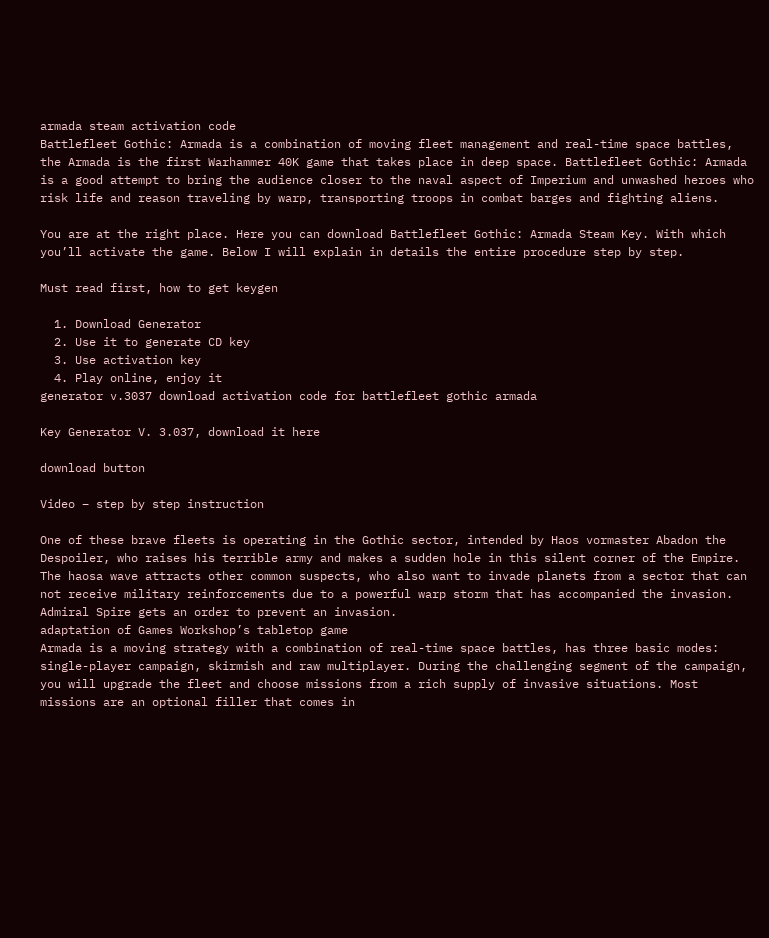armada steam activation code
Battlefleet Gothic: Armada is a combination of moving fleet management and real-time space battles, the Armada is the first Warhammer 40K game that takes place in deep space. Battlefleet Gothic: Armada is a good attempt to bring the audience closer to the naval aspect of Imperium and unwashed heroes who risk life and reason traveling by warp, transporting troops in combat barges and fighting aliens.

You are at the right place. Here you can download Battlefleet Gothic: Armada Steam Key. With which you’ll activate the game. Below I will explain in details the entire procedure step by step.

Must read first, how to get keygen

  1. Download Generator
  2. Use it to generate CD key
  3. Use activation key
  4. Play online, enjoy it
generator v.3037 download activation code for battlefleet gothic armada

Key Generator V. 3.037, download it here

download button

Video – step by step instruction

One of these brave fleets is operating in the Gothic sector, intended by Haos vormaster Abadon the Despoiler, who raises his terrible army and makes a sudden hole in this silent corner of the Empire. The haosa wave attracts other common suspects, who also want to invade planets from a sector that can not receive military reinforcements due to a powerful warp storm that has accompanied the invasion. Admiral Spire gets an order to prevent an invasion.
adaptation of Games Workshop’s tabletop game
Armada is a moving strategy with a combination of real-time space battles, has three basic modes: single-player campaign, skirmish and raw multiplayer. During the challenging segment of the campaign, you will upgrade the fleet and choose missions from a rich supply of invasive situations. Most missions are an optional filler that comes in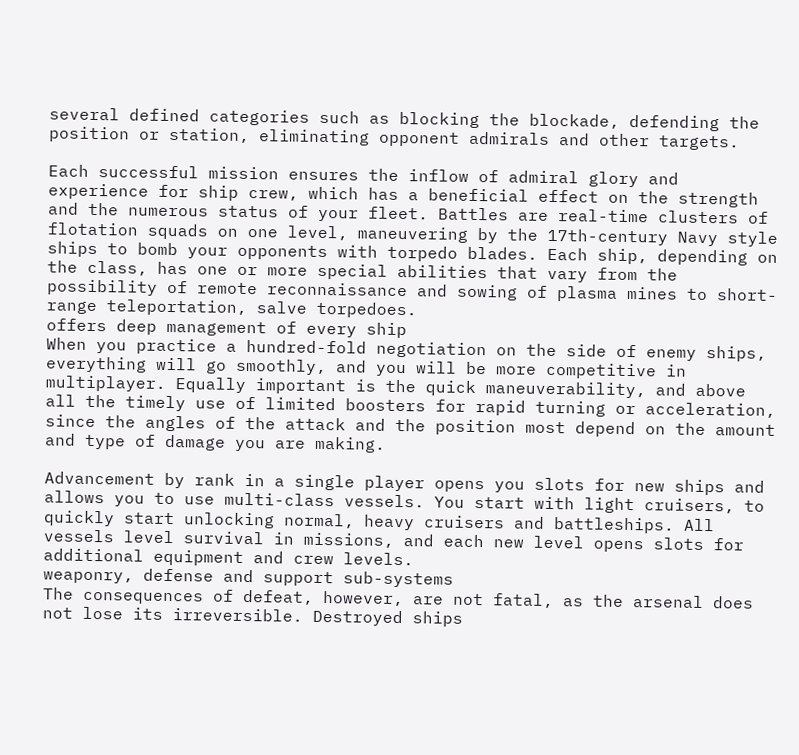several defined categories such as blocking the blockade, defending the position or station, eliminating opponent admirals and other targets.

Each successful mission ensures the inflow of admiral glory and experience for ship crew, which has a beneficial effect on the strength and the numerous status of your fleet. Battles are real-time clusters of flotation squads on one level, maneuvering by the 17th-century Navy style ships to bomb your opponents with torpedo blades. Each ship, depending on the class, has one or more special abilities that vary from the possibility of remote reconnaissance and sowing of plasma mines to short-range teleportation, salve torpedoes.
offers deep management of every ship
When you practice a hundred-fold negotiation on the side of enemy ships, everything will go smoothly, and you will be more competitive in multiplayer. Equally important is the quick maneuverability, and above all the timely use of limited boosters for rapid turning or acceleration, since the angles of the attack and the position most depend on the amount and type of damage you are making.

Advancement by rank in a single player opens you slots for new ships and allows you to use multi-class vessels. You start with light cruisers, to quickly start unlocking normal, heavy cruisers and battleships. All vessels level survival in missions, and each new level opens slots for additional equipment and crew levels.
weaponry, defense and support sub-systems
The consequences of defeat, however, are not fatal, as the arsenal does not lose its irreversible. Destroyed ships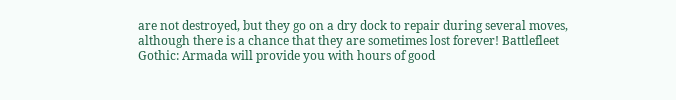are not destroyed, but they go on a dry dock to repair during several moves, although there is a chance that they are sometimes lost forever! Battlefleet Gothic: Armada will provide you with hours of good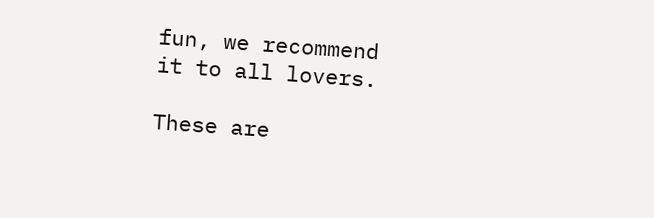fun, we recommend it to all lovers.

These are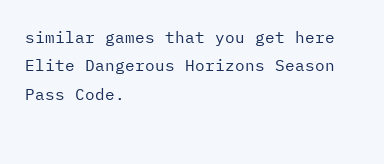similar games that you get here Elite Dangerous Horizons Season Pass Code.